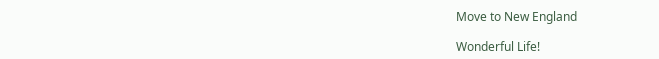Move to New England

Wonderful Life!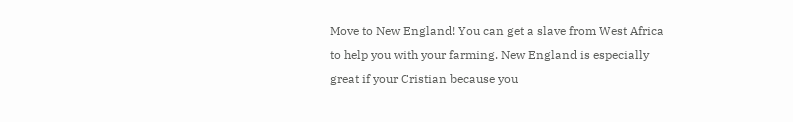Move to New England! You can get a slave from West Africa to help you with your farming. New England is especially great if your Cristian because you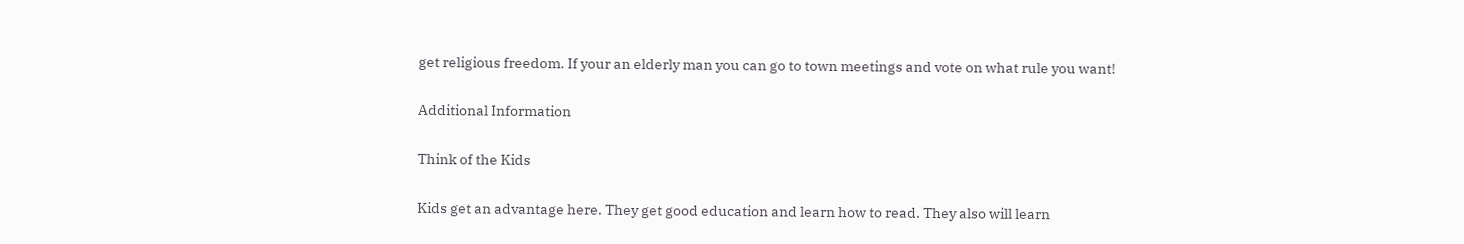get religious freedom. If your an elderly man you can go to town meetings and vote on what rule you want!

Additional Information

Think of the Kids

Kids get an advantage here. They get good education and learn how to read. They also will learn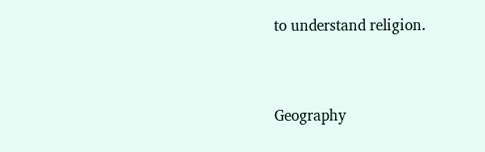to understand religion.


Geography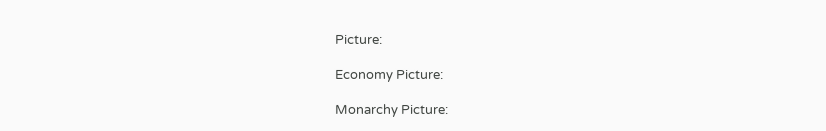Picture:

Economy Picture:

Monarchy Picture: